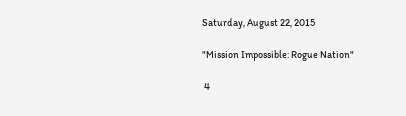Saturday, August 22, 2015

"Mission Impossible: Rogue Nation"

 4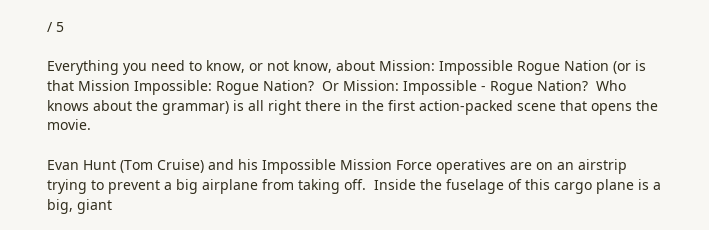/ 5

Everything you need to know, or not know, about Mission: Impossible Rogue Nation (or is that Mission Impossible: Rogue Nation?  Or Mission: Impossible - Rogue Nation?  Who knows about the grammar) is all right there in the first action-packed scene that opens the movie.

Evan Hunt (Tom Cruise) and his Impossible Mission Force operatives are on an airstrip trying to prevent a big airplane from taking off.  Inside the fuselage of this cargo plane is a big, giant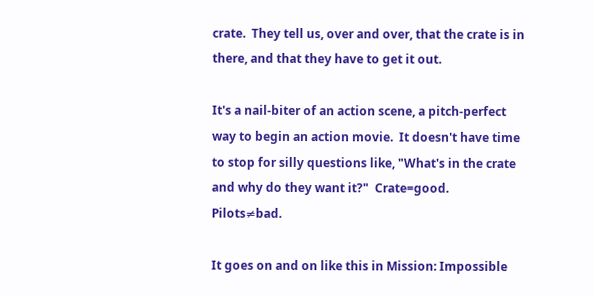crate.  They tell us, over and over, that the crate is in there, and that they have to get it out.

It's a nail-biter of an action scene, a pitch-perfect way to begin an action movie.  It doesn't have time to stop for silly questions like, "What's in the crate and why do they want it?"  Crate=good.  Pilots≠bad.

It goes on and on like this in Mission: Impossible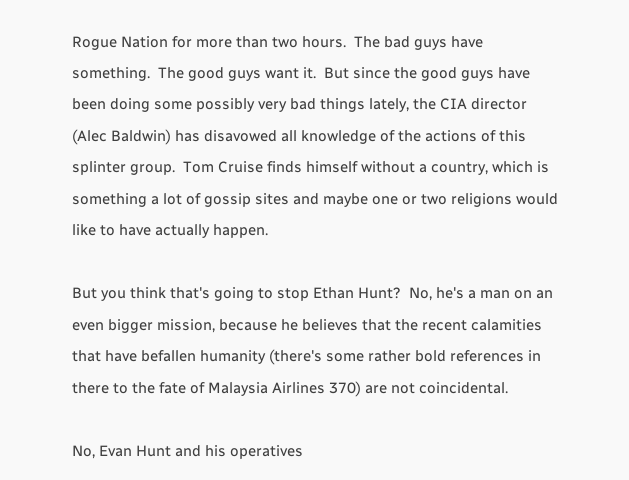Rogue Nation for more than two hours.  The bad guys have something.  The good guys want it.  But since the good guys have been doing some possibly very bad things lately, the CIA director (Alec Baldwin) has disavowed all knowledge of the actions of this splinter group.  Tom Cruise finds himself without a country, which is something a lot of gossip sites and maybe one or two religions would like to have actually happen.

But you think that's going to stop Ethan Hunt?  No, he's a man on an even bigger mission, because he believes that the recent calamities that have befallen humanity (there's some rather bold references in there to the fate of Malaysia Airlines 370) are not coincidental.

No, Evan Hunt and his operatives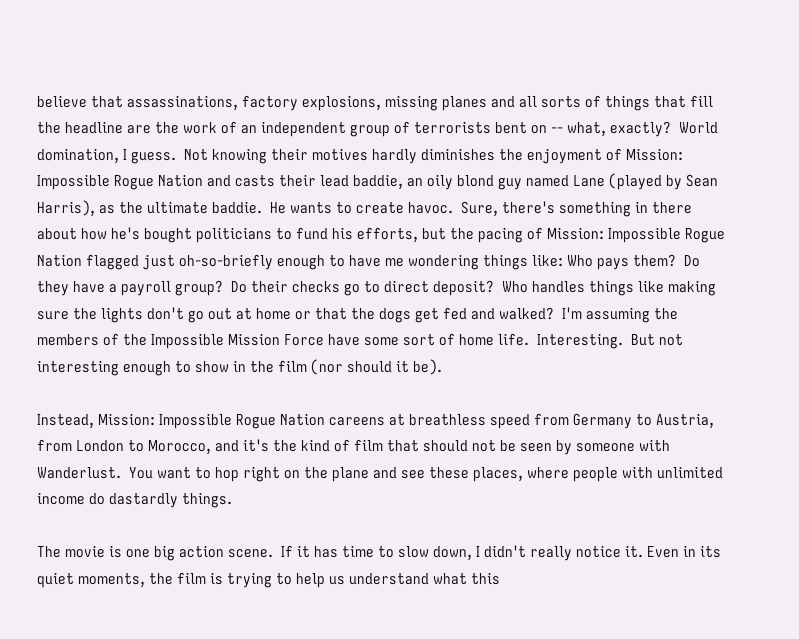believe that assassinations, factory explosions, missing planes and all sorts of things that fill the headline are the work of an independent group of terrorists bent on -- what, exactly?  World domination, I guess.  Not knowing their motives hardly diminishes the enjoyment of Mission: Impossible Rogue Nation and casts their lead baddie, an oily blond guy named Lane (played by Sean Harris), as the ultimate baddie.  He wants to create havoc.  Sure, there's something in there about how he's bought politicians to fund his efforts, but the pacing of Mission: Impossible Rogue Nation flagged just oh-so-briefly enough to have me wondering things like: Who pays them?  Do they have a payroll group?  Do their checks go to direct deposit?  Who handles things like making sure the lights don't go out at home or that the dogs get fed and walked?  I'm assuming the members of the Impossible Mission Force have some sort of home life.  Interesting.  But not interesting enough to show in the film (nor should it be).

Instead, Mission: Impossible Rogue Nation careens at breathless speed from Germany to Austria, from London to Morocco, and it's the kind of film that should not be seen by someone with Wanderlust.  You want to hop right on the plane and see these places, where people with unlimited income do dastardly things.

The movie is one big action scene.  If it has time to slow down, I didn't really notice it. Even in its quiet moments, the film is trying to help us understand what this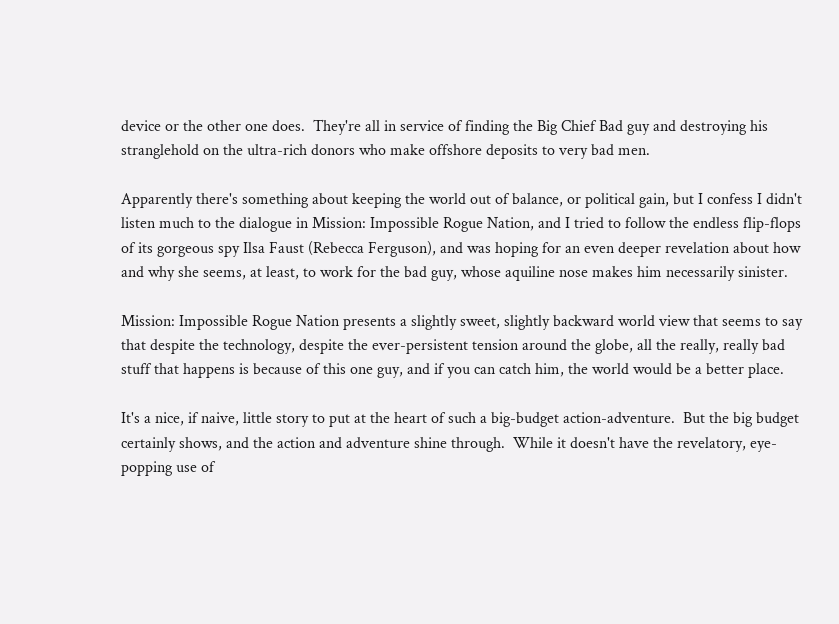device or the other one does.  They're all in service of finding the Big Chief Bad guy and destroying his stranglehold on the ultra-rich donors who make offshore deposits to very bad men.

Apparently there's something about keeping the world out of balance, or political gain, but I confess I didn't listen much to the dialogue in Mission: Impossible Rogue Nation, and I tried to follow the endless flip-flops of its gorgeous spy Ilsa Faust (Rebecca Ferguson), and was hoping for an even deeper revelation about how and why she seems, at least, to work for the bad guy, whose aquiline nose makes him necessarily sinister.

Mission: Impossible Rogue Nation presents a slightly sweet, slightly backward world view that seems to say that despite the technology, despite the ever-persistent tension around the globe, all the really, really bad stuff that happens is because of this one guy, and if you can catch him, the world would be a better place.

It's a nice, if naive, little story to put at the heart of such a big-budget action-adventure.  But the big budget certainly shows, and the action and adventure shine through.  While it doesn't have the revelatory, eye-popping use of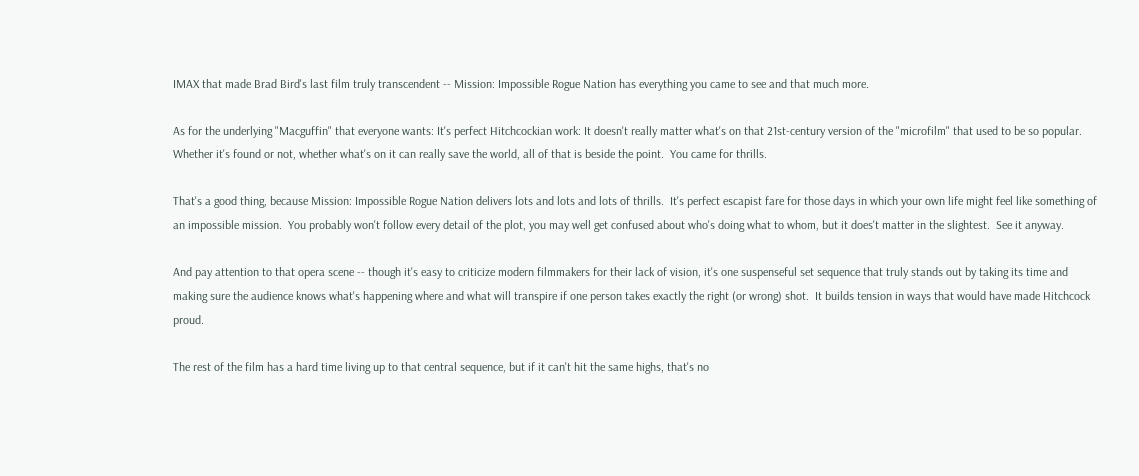IMAX that made Brad Bird's last film truly transcendent -- Mission: Impossible Rogue Nation has everything you came to see and that much more.

As for the underlying "Macguffin" that everyone wants: It's perfect Hitchcockian work: It doesn't really matter what's on that 21st-century version of the "microfilm" that used to be so popular.  Whether it's found or not, whether what's on it can really save the world, all of that is beside the point.  You came for thrills.

That's a good thing, because Mission: Impossible Rogue Nation delivers lots and lots and lots of thrills.  It's perfect escapist fare for those days in which your own life might feel like something of an impossible mission.  You probably won't follow every detail of the plot, you may well get confused about who's doing what to whom, but it does't matter in the slightest.  See it anyway.

And pay attention to that opera scene -- though it's easy to criticize modern filmmakers for their lack of vision, it's one suspenseful set sequence that truly stands out by taking its time and making sure the audience knows what's happening where and what will transpire if one person takes exactly the right (or wrong) shot.  It builds tension in ways that would have made Hitchcock proud.

The rest of the film has a hard time living up to that central sequence, but if it can't hit the same highs, that's no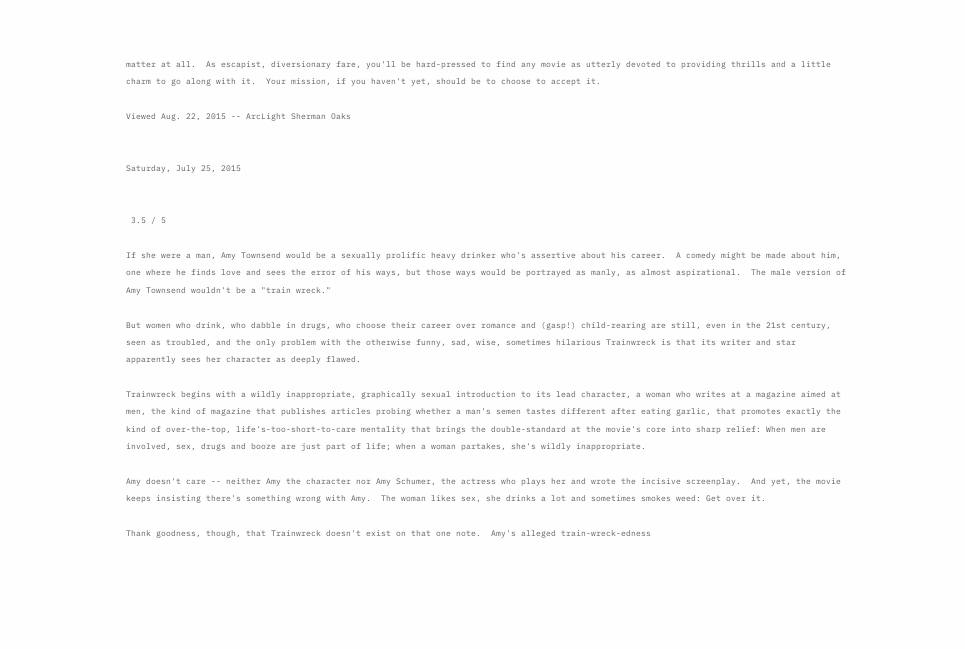matter at all.  As escapist, diversionary fare, you'll be hard-pressed to find any movie as utterly devoted to providing thrills and a little charm to go along with it.  Your mission, if you haven't yet, should be to choose to accept it.

Viewed Aug. 22, 2015 -- ArcLight Sherman Oaks


Saturday, July 25, 2015


 3.5 / 5

If she were a man, Amy Townsend would be a sexually prolific heavy drinker who's assertive about his career.  A comedy might be made about him, one where he finds love and sees the error of his ways, but those ways would be portrayed as manly, as almost aspirational.  The male version of Amy Townsend wouldn't be a "train wreck."

But women who drink, who dabble in drugs, who choose their career over romance and (gasp!) child-rearing are still, even in the 21st century, seen as troubled, and the only problem with the otherwise funny, sad, wise, sometimes hilarious Trainwreck is that its writer and star apparently sees her character as deeply flawed.

Trainwreck begins with a wildly inappropriate, graphically sexual introduction to its lead character, a woman who writes at a magazine aimed at men, the kind of magazine that publishes articles probing whether a man's semen tastes different after eating garlic, that promotes exactly the kind of over-the-top, life's-too-short-to-care mentality that brings the double-standard at the movie's core into sharp relief: When men are involved, sex, drugs and booze are just part of life; when a woman partakes, she's wildly inappropriate.

Amy doesn't care -- neither Amy the character nor Amy Schumer, the actress who plays her and wrote the incisive screenplay.  And yet, the movie keeps insisting there's something wrong with Amy.  The woman likes sex, she drinks a lot and sometimes smokes weed: Get over it.

Thank goodness, though, that Trainwreck doesn't exist on that one note.  Amy's alleged train-wreck-edness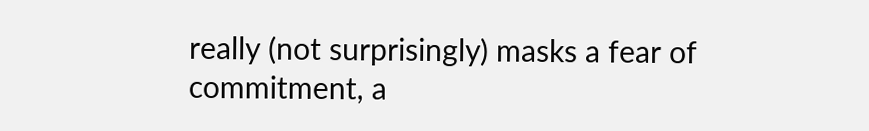really (not surprisingly) masks a fear of commitment, a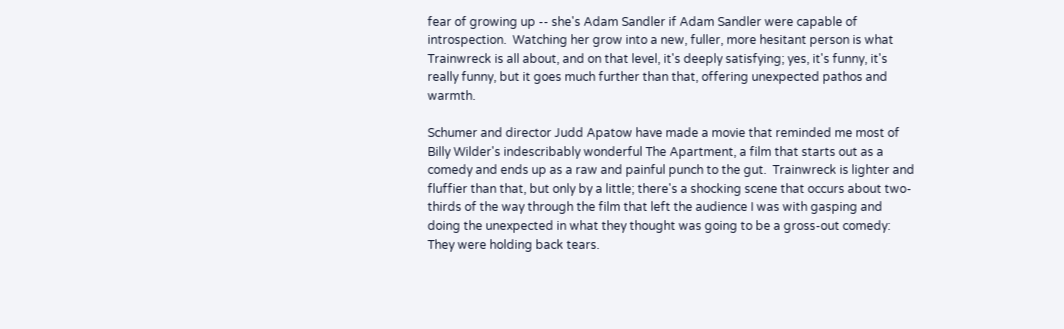fear of growing up -- she's Adam Sandler if Adam Sandler were capable of introspection.  Watching her grow into a new, fuller, more hesitant person is what Trainwreck is all about, and on that level, it's deeply satisfying; yes, it's funny, it's really funny, but it goes much further than that, offering unexpected pathos and warmth.

Schumer and director Judd Apatow have made a movie that reminded me most of Billy Wilder's indescribably wonderful The Apartment, a film that starts out as a comedy and ends up as a raw and painful punch to the gut.  Trainwreck is lighter and fluffier than that, but only by a little; there's a shocking scene that occurs about two-thirds of the way through the film that left the audience I was with gasping and doing the unexpected in what they thought was going to be a gross-out comedy: They were holding back tears.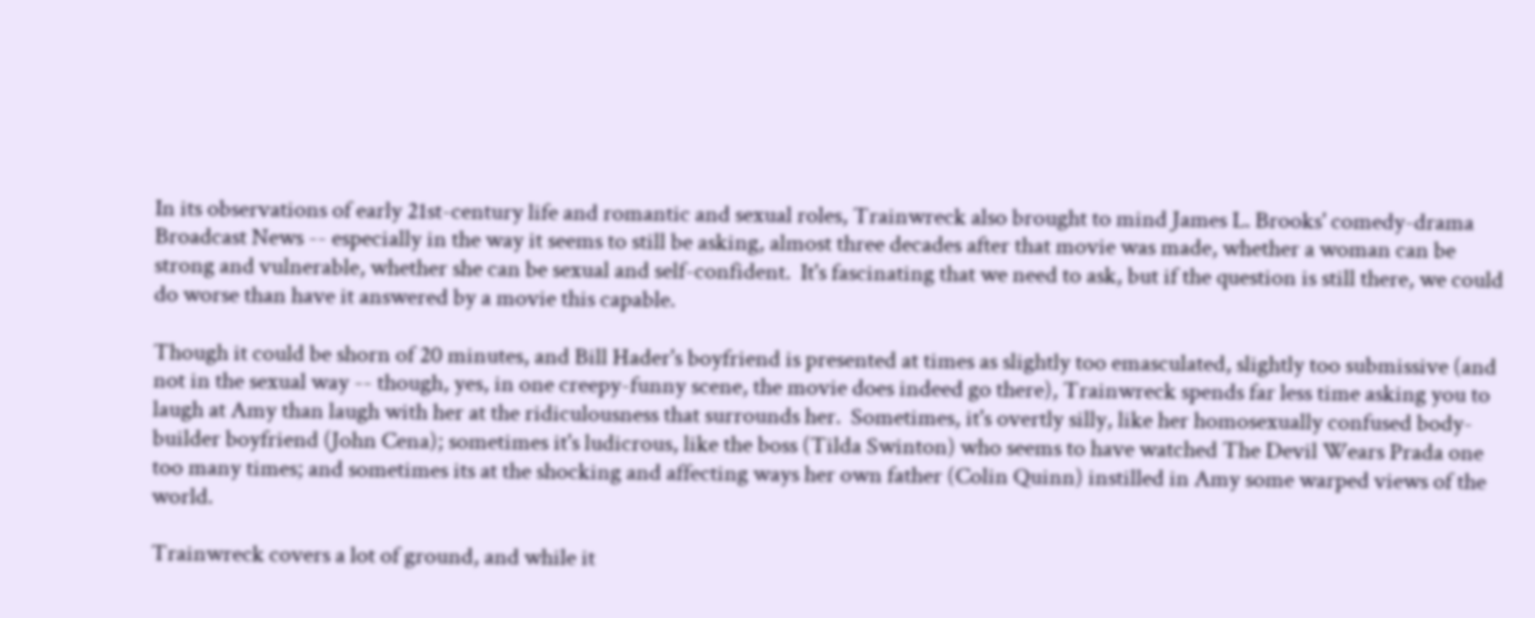In its observations of early 21st-century life and romantic and sexual roles, Trainwreck also brought to mind James L. Brooks' comedy-drama Broadcast News -- especially in the way it seems to still be asking, almost three decades after that movie was made, whether a woman can be strong and vulnerable, whether she can be sexual and self-confident.  It's fascinating that we need to ask, but if the question is still there, we could do worse than have it answered by a movie this capable.

Though it could be shorn of 20 minutes, and Bill Hader's boyfriend is presented at times as slightly too emasculated, slightly too submissive (and not in the sexual way -- though, yes, in one creepy-funny scene, the movie does indeed go there), Trainwreck spends far less time asking you to laugh at Amy than laugh with her at the ridiculousness that surrounds her.  Sometimes, it's overtly silly, like her homosexually confused body-builder boyfriend (John Cena); sometimes it's ludicrous, like the boss (Tilda Swinton) who seems to have watched The Devil Wears Prada one too many times; and sometimes its at the shocking and affecting ways her own father (Colin Quinn) instilled in Amy some warped views of the world.

Trainwreck covers a lot of ground, and while it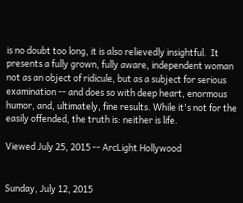is no doubt too long, it is also relievedly insightful.  It presents a fully grown, fully aware, independent woman not as an object of ridicule, but as a subject for serious examination -- and does so with deep heart, enormous humor, and, ultimately, fine results. While it's not for the easily offended, the truth is: neither is life.

Viewed July 25, 2015 -- ArcLight Hollywood


Sunday, July 12, 2015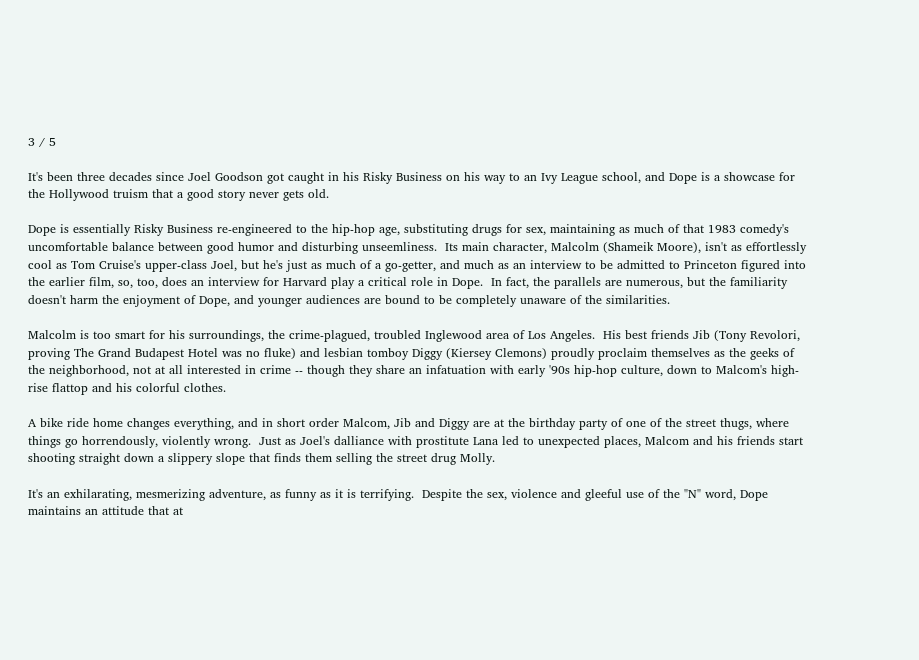3 / 5

It's been three decades since Joel Goodson got caught in his Risky Business on his way to an Ivy League school, and Dope is a showcase for the Hollywood truism that a good story never gets old.

Dope is essentially Risky Business re-engineered to the hip-hop age, substituting drugs for sex, maintaining as much of that 1983 comedy's uncomfortable balance between good humor and disturbing unseemliness.  Its main character, Malcolm (Shameik Moore), isn't as effortlessly cool as Tom Cruise's upper-class Joel, but he's just as much of a go-getter, and much as an interview to be admitted to Princeton figured into the earlier film, so, too, does an interview for Harvard play a critical role in Dope.  In fact, the parallels are numerous, but the familiarity doesn't harm the enjoyment of Dope, and younger audiences are bound to be completely unaware of the similarities.

Malcolm is too smart for his surroundings, the crime-plagued, troubled Inglewood area of Los Angeles.  His best friends Jib (Tony Revolori, proving The Grand Budapest Hotel was no fluke) and lesbian tomboy Diggy (Kiersey Clemons) proudly proclaim themselves as the geeks of the neighborhood, not at all interested in crime -- though they share an infatuation with early '90s hip-hop culture, down to Malcom's high-rise flattop and his colorful clothes.

A bike ride home changes everything, and in short order Malcom, Jib and Diggy are at the birthday party of one of the street thugs, where things go horrendously, violently wrong.  Just as Joel's dalliance with prostitute Lana led to unexpected places, Malcom and his friends start shooting straight down a slippery slope that finds them selling the street drug Molly.

It's an exhilarating, mesmerizing adventure, as funny as it is terrifying.  Despite the sex, violence and gleeful use of the "N" word, Dope maintains an attitude that at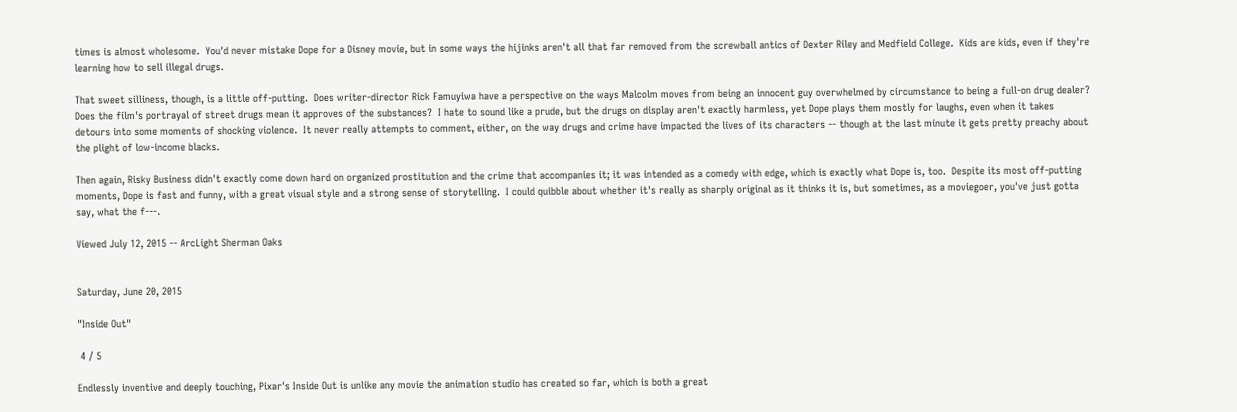times is almost wholesome.  You'd never mistake Dope for a Disney movie, but in some ways the hijinks aren't all that far removed from the screwball antics of Dexter Riley and Medfield College.  Kids are kids, even if they're learning how to sell illegal drugs.

That sweet silliness, though, is a little off-putting.  Does writer-director Rick Famuyiwa have a perspective on the ways Malcolm moves from being an innocent guy overwhelmed by circumstance to being a full-on drug dealer?  Does the film's portrayal of street drugs mean it approves of the substances?  I hate to sound like a prude, but the drugs on display aren't exactly harmless, yet Dope plays them mostly for laughs, even when it takes detours into some moments of shocking violence.  It never really attempts to comment, either, on the way drugs and crime have impacted the lives of its characters -- though at the last minute it gets pretty preachy about the plight of low-income blacks.

Then again, Risky Business didn't exactly come down hard on organized prostitution and the crime that accompanies it; it was intended as a comedy with edge, which is exactly what Dope is, too.  Despite its most off-putting moments, Dope is fast and funny, with a great visual style and a strong sense of storytelling.  I could quibble about whether it's really as sharply original as it thinks it is, but sometimes, as a moviegoer, you've just gotta say, what the f---.

Viewed July 12, 2015 -- ArcLight Sherman Oaks


Saturday, June 20, 2015

"Inside Out"

 4 / 5

Endlessly inventive and deeply touching, Pixar's Inside Out is unlike any movie the animation studio has created so far, which is both a great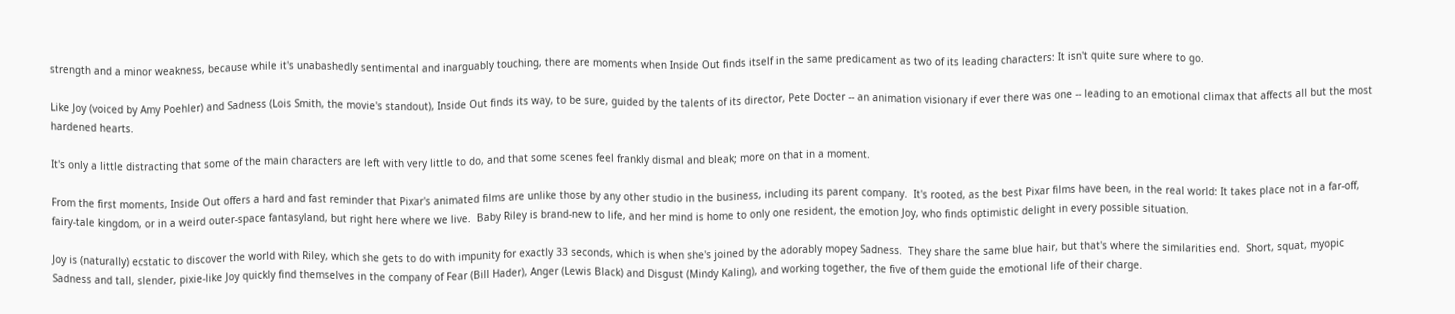strength and a minor weakness, because while it's unabashedly sentimental and inarguably touching, there are moments when Inside Out finds itself in the same predicament as two of its leading characters: It isn't quite sure where to go.

Like Joy (voiced by Amy Poehler) and Sadness (Lois Smith, the movie's standout), Inside Out finds its way, to be sure, guided by the talents of its director, Pete Docter -- an animation visionary if ever there was one -- leading to an emotional climax that affects all but the most hardened hearts.

It's only a little distracting that some of the main characters are left with very little to do, and that some scenes feel frankly dismal and bleak; more on that in a moment.

From the first moments, Inside Out offers a hard and fast reminder that Pixar's animated films are unlike those by any other studio in the business, including its parent company.  It's rooted, as the best Pixar films have been, in the real world: It takes place not in a far-off, fairy-tale kingdom, or in a weird outer-space fantasyland, but right here where we live.  Baby Riley is brand-new to life, and her mind is home to only one resident, the emotion Joy, who finds optimistic delight in every possible situation.

Joy is (naturally) ecstatic to discover the world with Riley, which she gets to do with impunity for exactly 33 seconds, which is when she's joined by the adorably mopey Sadness.  They share the same blue hair, but that's where the similarities end.  Short, squat, myopic Sadness and tall, slender, pixie-like Joy quickly find themselves in the company of Fear (Bill Hader), Anger (Lewis Black) and Disgust (Mindy Kaling), and working together, the five of them guide the emotional life of their charge.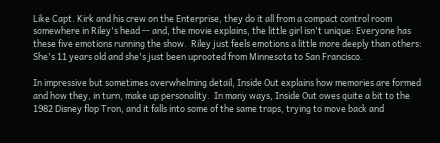Like Capt. Kirk and his crew on the Enterprise, they do it all from a compact control room somewhere in Riley's head -- and, the movie explains, the little girl isn't unique: Everyone has these five emotions running the show.  Riley just feels emotions a little more deeply than others: She's 11 years old and she's just been uprooted from Minnesota to San Francisco.

In impressive but sometimes overwhelming detail, Inside Out explains how memories are formed and how they, in turn, make up personality.  In many ways, Inside Out owes quite a bit to the 1982 Disney flop Tron, and it falls into some of the same traps, trying to move back and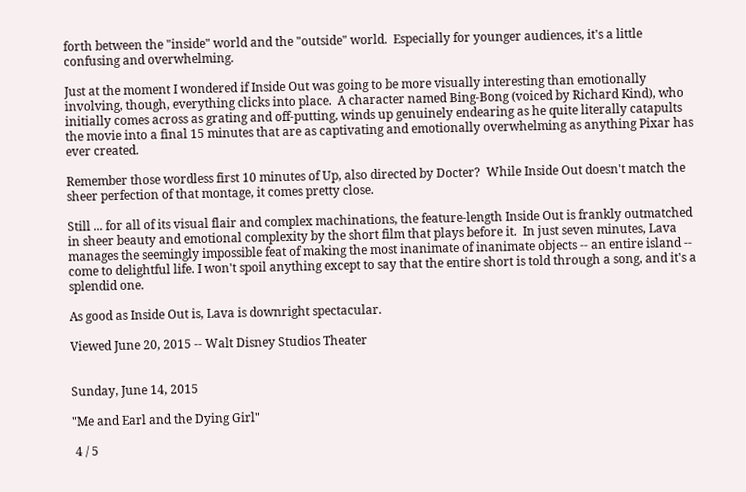forth between the "inside" world and the "outside" world.  Especially for younger audiences, it's a little confusing and overwhelming.

Just at the moment I wondered if Inside Out was going to be more visually interesting than emotionally involving, though, everything clicks into place.  A character named Bing-Bong (voiced by Richard Kind), who initially comes across as grating and off-putting, winds up genuinely endearing as he quite literally catapults the movie into a final 15 minutes that are as captivating and emotionally overwhelming as anything Pixar has ever created.

Remember those wordless first 10 minutes of Up, also directed by Docter?  While Inside Out doesn't match the sheer perfection of that montage, it comes pretty close.

Still ... for all of its visual flair and complex machinations, the feature-length Inside Out is frankly outmatched in sheer beauty and emotional complexity by the short film that plays before it.  In just seven minutes, Lava manages the seemingly impossible feat of making the most inanimate of inanimate objects -- an entire island -- come to delightful life. I won't spoil anything except to say that the entire short is told through a song, and it's a splendid one.

As good as Inside Out is, Lava is downright spectacular.

Viewed June 20, 2015 -- Walt Disney Studios Theater


Sunday, June 14, 2015

"Me and Earl and the Dying Girl"

 4 / 5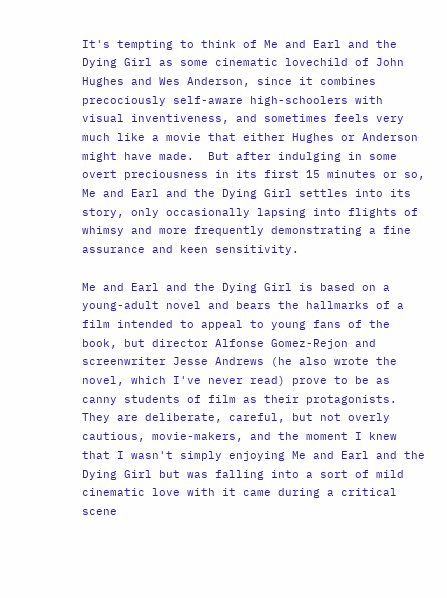It's tempting to think of Me and Earl and the Dying Girl as some cinematic lovechild of John Hughes and Wes Anderson, since it combines precociously self-aware high-schoolers with visual inventiveness, and sometimes feels very much like a movie that either Hughes or Anderson might have made.  But after indulging in some overt preciousness in its first 15 minutes or so, Me and Earl and the Dying Girl settles into its story, only occasionally lapsing into flights of whimsy and more frequently demonstrating a fine assurance and keen sensitivity.

Me and Earl and the Dying Girl is based on a young-adult novel and bears the hallmarks of a film intended to appeal to young fans of the book, but director Alfonse Gomez-Rejon and screenwriter Jesse Andrews (he also wrote the novel, which I've never read) prove to be as canny students of film as their protagonists.  They are deliberate, careful, but not overly cautious, movie-makers, and the moment I knew that I wasn't simply enjoying Me and Earl and the Dying Girl but was falling into a sort of mild cinematic love with it came during a critical scene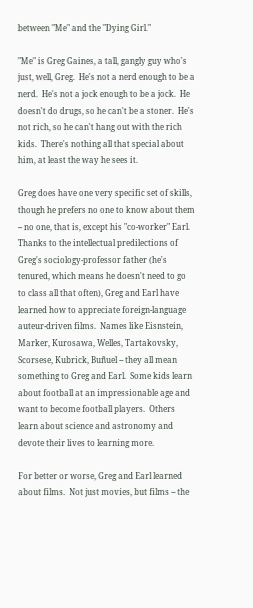between "Me" and the "Dying Girl."

"Me" is Greg Gaines, a tall, gangly guy who's just, well, Greg.  He's not a nerd enough to be a nerd.  He's not a jock enough to be a jock.  He doesn't do drugs, so he can't be a stoner.  He's not rich, so he can't hang out with the rich kids.  There's nothing all that special about him, at least the way he sees it.

Greg does have one very specific set of skills, though he prefers no one to know about them -- no one, that is, except his "co-worker" Earl.  Thanks to the intellectual predilections of Greg's sociology-professor father (he's tenured, which means he doesn't need to go to class all that often), Greg and Earl have learned how to appreciate foreign-language auteur-driven films.  Names like Eisnstein, Marker, Kurosawa, Welles, Tartakovsky, Scorsese, Kubrick, Buñuel -- they all mean something to Greg and Earl.  Some kids learn about football at an impressionable age and want to become football players.  Others learn about science and astronomy and devote their lives to learning more.

For better or worse, Greg and Earl learned about films.  Not just movies, but films -- the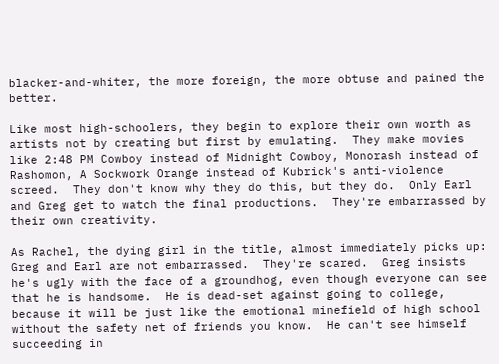blacker-and-whiter, the more foreign, the more obtuse and pained the better.

Like most high-schoolers, they begin to explore their own worth as artists not by creating but first by emulating.  They make movies like 2:48 PM Cowboy instead of Midnight Cowboy, Monorash instead of Rashomon, A Sockwork Orange instead of Kubrick's anti-violence screed.  They don't know why they do this, but they do.  Only Earl and Greg get to watch the final productions.  They're embarrassed by their own creativity.

As Rachel, the dying girl in the title, almost immediately picks up: Greg and Earl are not embarrassed.  They're scared.  Greg insists he's ugly with the face of a groundhog, even though everyone can see that he is handsome.  He is dead-set against going to college, because it will be just like the emotional minefield of high school without the safety net of friends you know.  He can't see himself succeeding in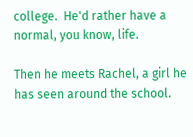college.  He'd rather have a normal, you know, life.

Then he meets Rachel, a girl he has seen around the school.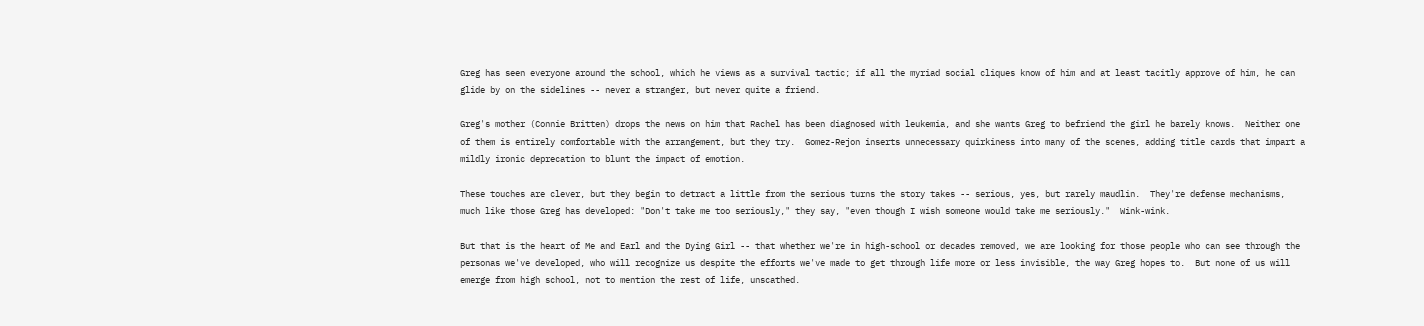Greg has seen everyone around the school, which he views as a survival tactic; if all the myriad social cliques know of him and at least tacitly approve of him, he can glide by on the sidelines -- never a stranger, but never quite a friend.

Greg's mother (Connie Britten) drops the news on him that Rachel has been diagnosed with leukemia, and she wants Greg to befriend the girl he barely knows.  Neither one of them is entirely comfortable with the arrangement, but they try.  Gomez-Rejon inserts unnecessary quirkiness into many of the scenes, adding title cards that impart a mildly ironic deprecation to blunt the impact of emotion.

These touches are clever, but they begin to detract a little from the serious turns the story takes -- serious, yes, but rarely maudlin.  They're defense mechanisms, much like those Greg has developed: "Don't take me too seriously," they say, "even though I wish someone would take me seriously."  Wink-wink.

But that is the heart of Me and Earl and the Dying Girl -- that whether we're in high-school or decades removed, we are looking for those people who can see through the personas we've developed, who will recognize us despite the efforts we've made to get through life more or less invisible, the way Greg hopes to.  But none of us will emerge from high school, not to mention the rest of life, unscathed.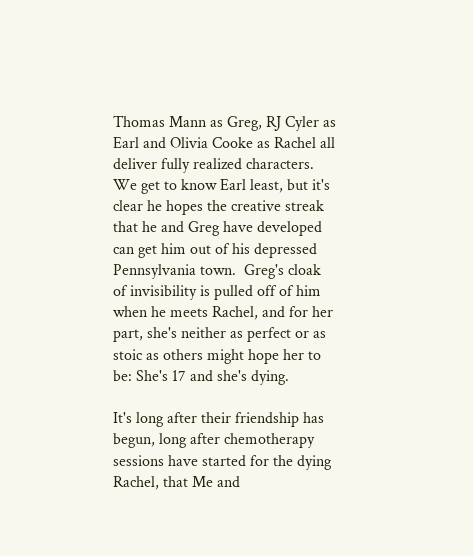Thomas Mann as Greg, RJ Cyler as Earl and Olivia Cooke as Rachel all deliver fully realized characters.  We get to know Earl least, but it's clear he hopes the creative streak that he and Greg have developed can get him out of his depressed Pennsylvania town.  Greg's cloak of invisibility is pulled off of him when he meets Rachel, and for her part, she's neither as perfect or as stoic as others might hope her to be: She's 17 and she's dying.

It's long after their friendship has begun, long after chemotherapy sessions have started for the dying Rachel, that Me and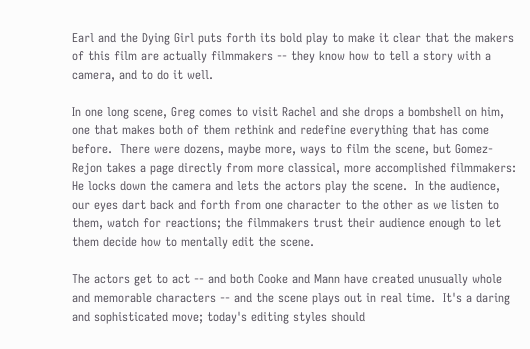Earl and the Dying Girl puts forth its bold play to make it clear that the makers of this film are actually filmmakers -- they know how to tell a story with a camera, and to do it well.

In one long scene, Greg comes to visit Rachel and she drops a bombshell on him, one that makes both of them rethink and redefine everything that has come before.  There were dozens, maybe more, ways to film the scene, but Gomez-Rejon takes a page directly from more classical, more accomplished filmmakers: He locks down the camera and lets the actors play the scene.  In the audience, our eyes dart back and forth from one character to the other as we listen to them, watch for reactions; the filmmakers trust their audience enough to let them decide how to mentally edit the scene.

The actors get to act -- and both Cooke and Mann have created unusually whole and memorable characters -- and the scene plays out in real time.  It's a daring and sophisticated move; today's editing styles should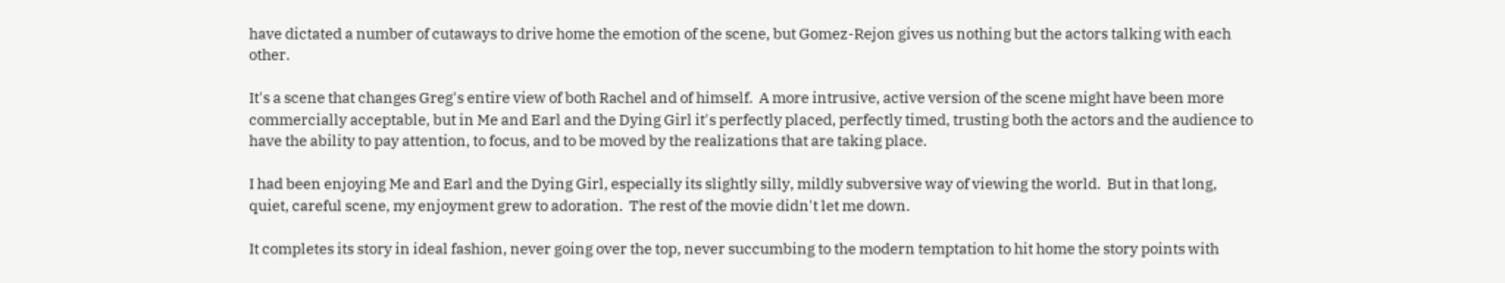have dictated a number of cutaways to drive home the emotion of the scene, but Gomez-Rejon gives us nothing but the actors talking with each other.

It's a scene that changes Greg's entire view of both Rachel and of himself.  A more intrusive, active version of the scene might have been more commercially acceptable, but in Me and Earl and the Dying Girl it's perfectly placed, perfectly timed, trusting both the actors and the audience to have the ability to pay attention, to focus, and to be moved by the realizations that are taking place.

I had been enjoying Me and Earl and the Dying Girl, especially its slightly silly, mildly subversive way of viewing the world.  But in that long, quiet, careful scene, my enjoyment grew to adoration.  The rest of the movie didn't let me down.

It completes its story in ideal fashion, never going over the top, never succumbing to the modern temptation to hit home the story points with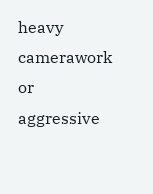heavy camerawork or aggressive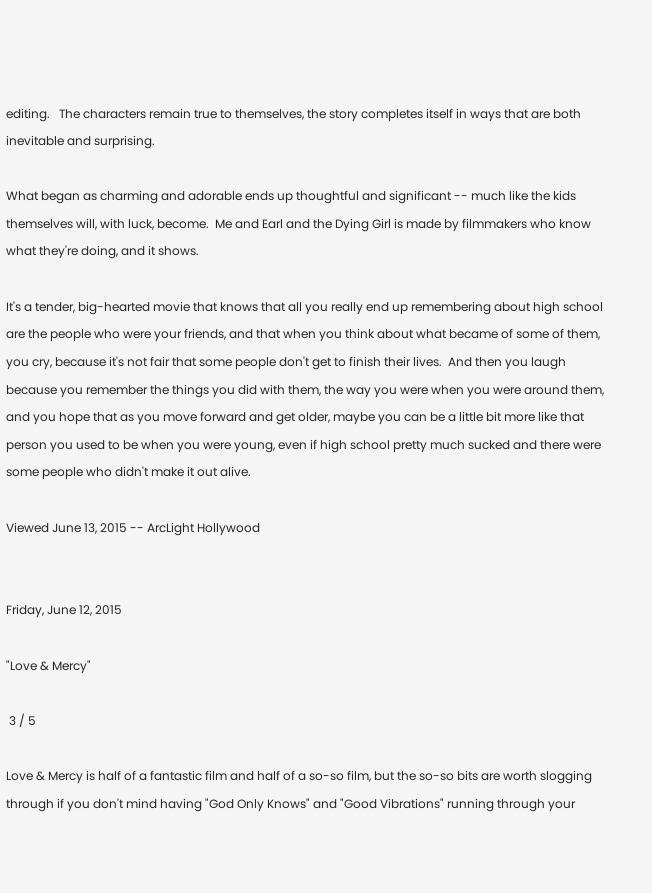editing.   The characters remain true to themselves, the story completes itself in ways that are both inevitable and surprising.

What began as charming and adorable ends up thoughtful and significant -- much like the kids themselves will, with luck, become.  Me and Earl and the Dying Girl is made by filmmakers who know what they're doing, and it shows.

It's a tender, big-hearted movie that knows that all you really end up remembering about high school are the people who were your friends, and that when you think about what became of some of them, you cry, because it's not fair that some people don't get to finish their lives.  And then you laugh because you remember the things you did with them, the way you were when you were around them, and you hope that as you move forward and get older, maybe you can be a little bit more like that person you used to be when you were young, even if high school pretty much sucked and there were some people who didn't make it out alive.

Viewed June 13, 2015 -- ArcLight Hollywood


Friday, June 12, 2015

"Love & Mercy"

 3 / 5

Love & Mercy is half of a fantastic film and half of a so-so film, but the so-so bits are worth slogging through if you don't mind having "God Only Knows" and "Good Vibrations" running through your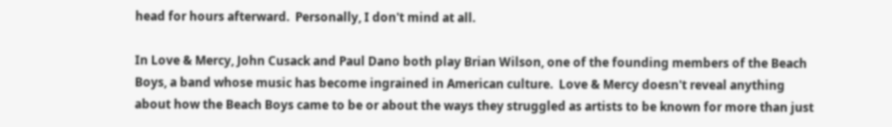head for hours afterward.  Personally, I don't mind at all.

In Love & Mercy, John Cusack and Paul Dano both play Brian Wilson, one of the founding members of the Beach Boys, a band whose music has become ingrained in American culture.  Love & Mercy doesn't reveal anything about how the Beach Boys came to be or about the ways they struggled as artists to be known for more than just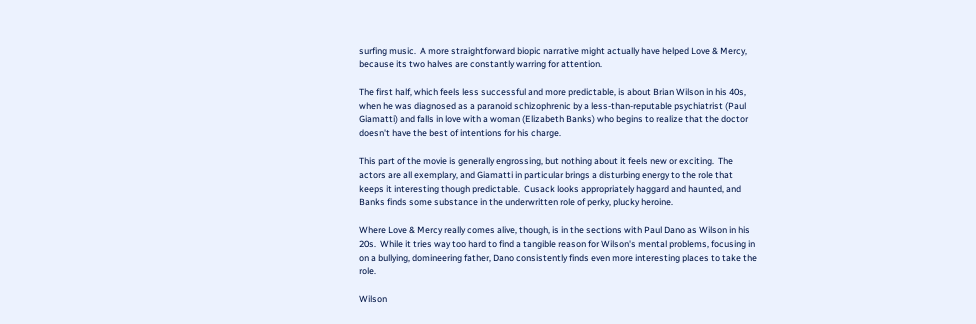surfing music.  A more straightforward biopic narrative might actually have helped Love & Mercy, because its two halves are constantly warring for attention.

The first half, which feels less successful and more predictable, is about Brian Wilson in his 40s, when he was diagnosed as a paranoid schizophrenic by a less-than-reputable psychiatrist (Paul Giamatti) and falls in love with a woman (Elizabeth Banks) who begins to realize that the doctor doesn't have the best of intentions for his charge.

This part of the movie is generally engrossing, but nothing about it feels new or exciting.  The actors are all exemplary, and Giamatti in particular brings a disturbing energy to the role that keeps it interesting though predictable.  Cusack looks appropriately haggard and haunted, and Banks finds some substance in the underwritten role of perky, plucky heroine.

Where Love & Mercy really comes alive, though, is in the sections with Paul Dano as Wilson in his 20s.  While it tries way too hard to find a tangible reason for Wilson's mental problems, focusing in on a bullying, domineering father, Dano consistently finds even more interesting places to take the role.

Wilson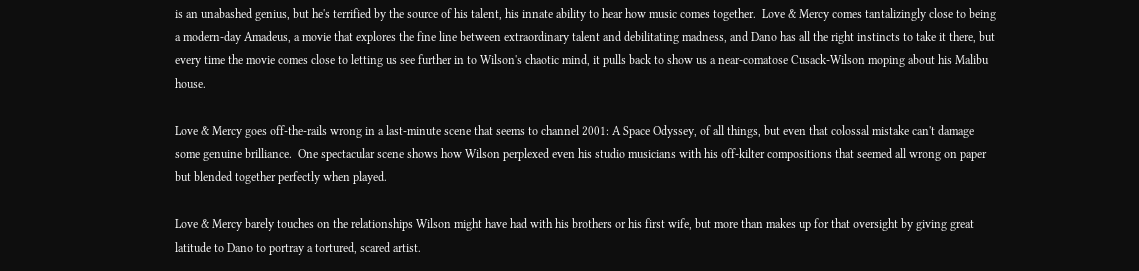is an unabashed genius, but he's terrified by the source of his talent, his innate ability to hear how music comes together.  Love & Mercy comes tantalizingly close to being a modern-day Amadeus, a movie that explores the fine line between extraordinary talent and debilitating madness, and Dano has all the right instincts to take it there, but every time the movie comes close to letting us see further in to Wilson's chaotic mind, it pulls back to show us a near-comatose Cusack-Wilson moping about his Malibu house.

Love & Mercy goes off-the-rails wrong in a last-minute scene that seems to channel 2001: A Space Odyssey, of all things, but even that colossal mistake can't damage some genuine brilliance.  One spectacular scene shows how Wilson perplexed even his studio musicians with his off-kilter compositions that seemed all wrong on paper but blended together perfectly when played.

Love & Mercy barely touches on the relationships Wilson might have had with his brothers or his first wife, but more than makes up for that oversight by giving great latitude to Dano to portray a tortured, scared artist.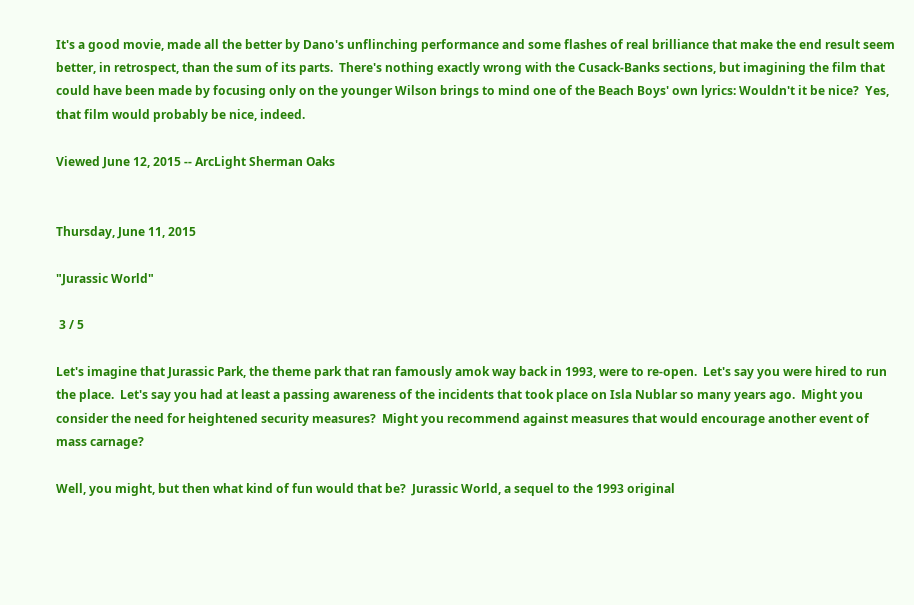It's a good movie, made all the better by Dano's unflinching performance and some flashes of real brilliance that make the end result seem better, in retrospect, than the sum of its parts.  There's nothing exactly wrong with the Cusack-Banks sections, but imagining the film that could have been made by focusing only on the younger Wilson brings to mind one of the Beach Boys' own lyrics: Wouldn't it be nice?  Yes, that film would probably be nice, indeed.

Viewed June 12, 2015 -- ArcLight Sherman Oaks


Thursday, June 11, 2015

"Jurassic World"

 3 / 5

Let's imagine that Jurassic Park, the theme park that ran famously amok way back in 1993, were to re-open.  Let's say you were hired to run the place.  Let's say you had at least a passing awareness of the incidents that took place on Isla Nublar so many years ago.  Might you consider the need for heightened security measures?  Might you recommend against measures that would encourage another event of mass carnage?

Well, you might, but then what kind of fun would that be?  Jurassic World, a sequel to the 1993 original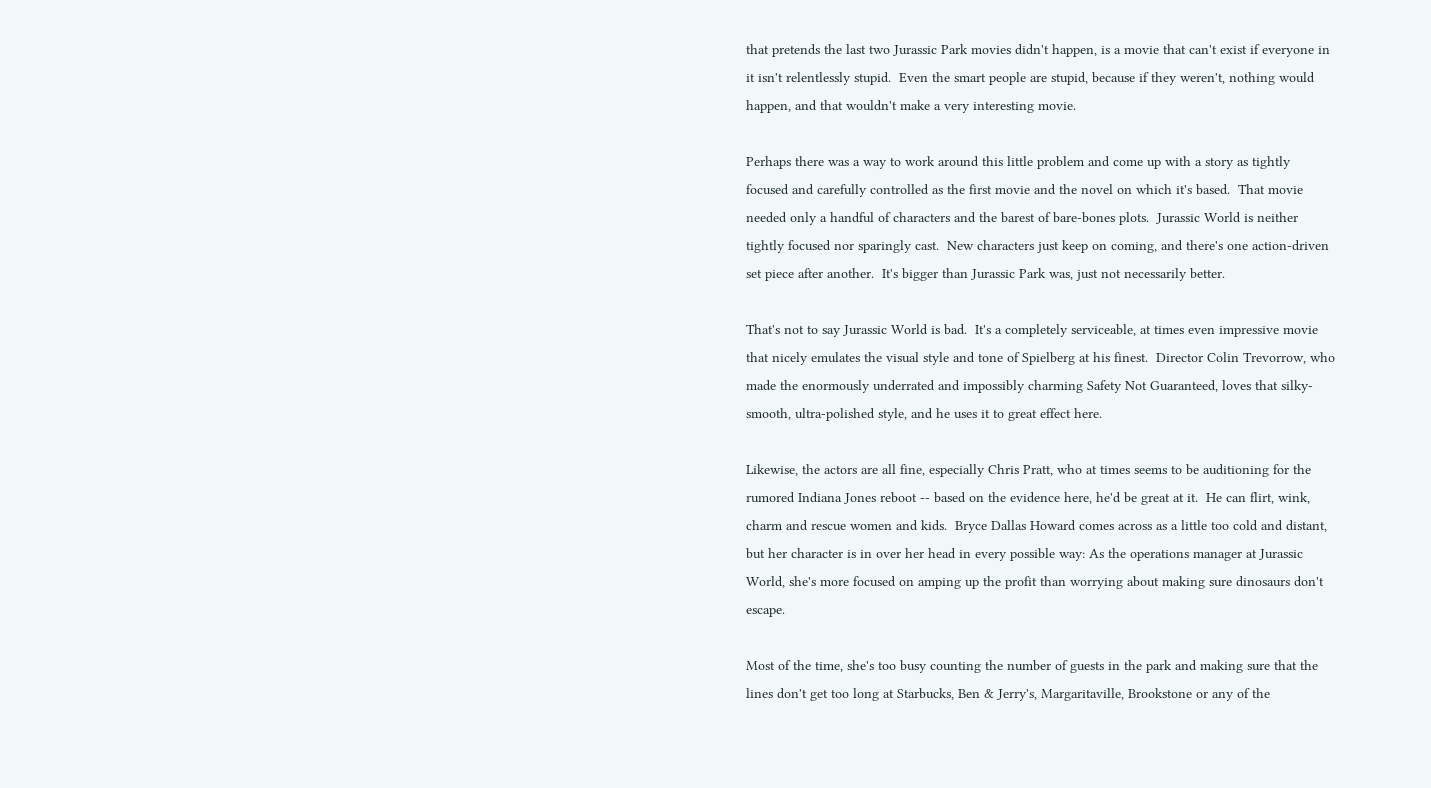that pretends the last two Jurassic Park movies didn't happen, is a movie that can't exist if everyone in it isn't relentlessly stupid.  Even the smart people are stupid, because if they weren't, nothing would happen, and that wouldn't make a very interesting movie.

Perhaps there was a way to work around this little problem and come up with a story as tightly focused and carefully controlled as the first movie and the novel on which it's based.  That movie needed only a handful of characters and the barest of bare-bones plots.  Jurassic World is neither tightly focused nor sparingly cast.  New characters just keep on coming, and there's one action-driven set piece after another.  It's bigger than Jurassic Park was, just not necessarily better.

That's not to say Jurassic World is bad.  It's a completely serviceable, at times even impressive movie that nicely emulates the visual style and tone of Spielberg at his finest.  Director Colin Trevorrow, who made the enormously underrated and impossibly charming Safety Not Guaranteed, loves that silky-smooth, ultra-polished style, and he uses it to great effect here.

Likewise, the actors are all fine, especially Chris Pratt, who at times seems to be auditioning for the rumored Indiana Jones reboot -- based on the evidence here, he'd be great at it.  He can flirt, wink, charm and rescue women and kids.  Bryce Dallas Howard comes across as a little too cold and distant, but her character is in over her head in every possible way: As the operations manager at Jurassic World, she's more focused on amping up the profit than worrying about making sure dinosaurs don't escape.

Most of the time, she's too busy counting the number of guests in the park and making sure that the lines don't get too long at Starbucks, Ben & Jerry's, Margaritaville, Brookstone or any of the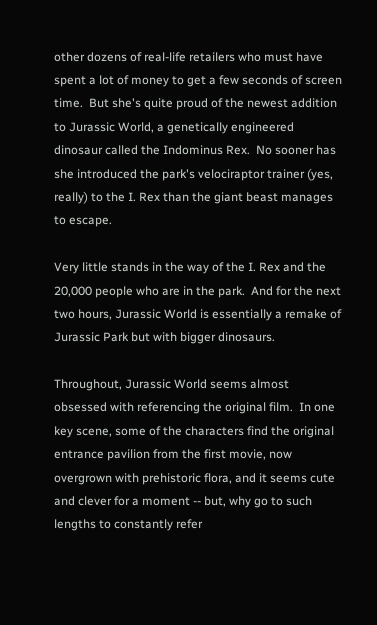other dozens of real-life retailers who must have spent a lot of money to get a few seconds of screen time.  But she's quite proud of the newest addition to Jurassic World, a genetically engineered dinosaur called the Indominus Rex.  No sooner has she introduced the park's velociraptor trainer (yes, really) to the I. Rex than the giant beast manages to escape.

Very little stands in the way of the I. Rex and the 20,000 people who are in the park.  And for the next two hours, Jurassic World is essentially a remake of Jurassic Park but with bigger dinosaurs.

Throughout, Jurassic World seems almost obsessed with referencing the original film.  In one key scene, some of the characters find the original entrance pavilion from the first movie, now overgrown with prehistoric flora, and it seems cute and clever for a moment -- but, why go to such lengths to constantly refer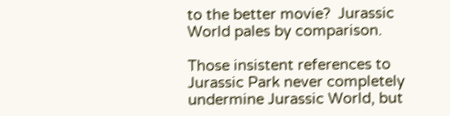to the better movie?  Jurassic World pales by comparison.

Those insistent references to Jurassic Park never completely undermine Jurassic World, but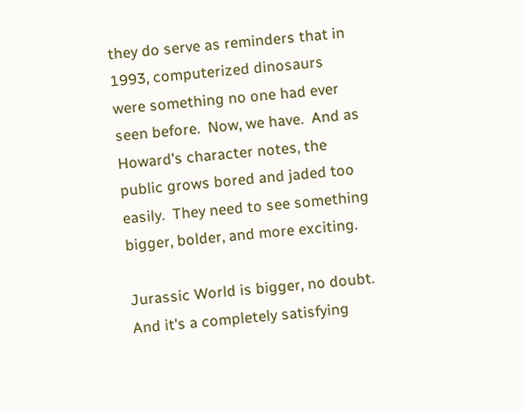they do serve as reminders that in 1993, computerized dinosaurs were something no one had ever seen before.  Now, we have.  And as Howard's character notes, the public grows bored and jaded too easily.  They need to see something bigger, bolder, and more exciting.

Jurassic World is bigger, no doubt.  And it's a completely satisfying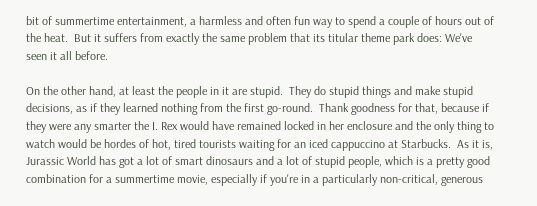bit of summertime entertainment, a harmless and often fun way to spend a couple of hours out of the heat.  But it suffers from exactly the same problem that its titular theme park does: We've seen it all before.

On the other hand, at least the people in it are stupid.  They do stupid things and make stupid decisions, as if they learned nothing from the first go-round.  Thank goodness for that, because if they were any smarter the I. Rex would have remained locked in her enclosure and the only thing to watch would be hordes of hot, tired tourists waiting for an iced cappuccino at Starbucks.  As it is, Jurassic World has got a lot of smart dinosaurs and a lot of stupid people, which is a pretty good combination for a summertime movie, especially if you're in a particularly non-critical, generous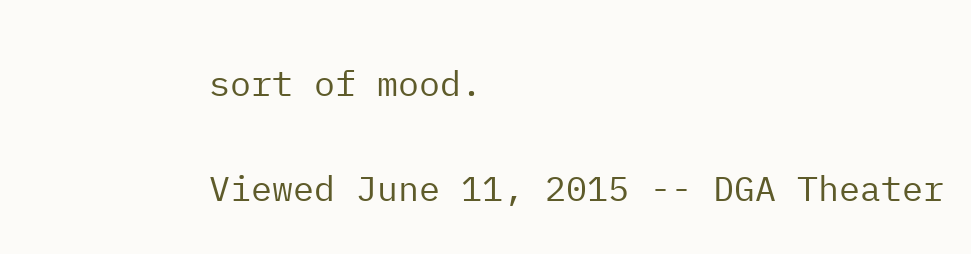sort of mood.

Viewed June 11, 2015 -- DGA Theater